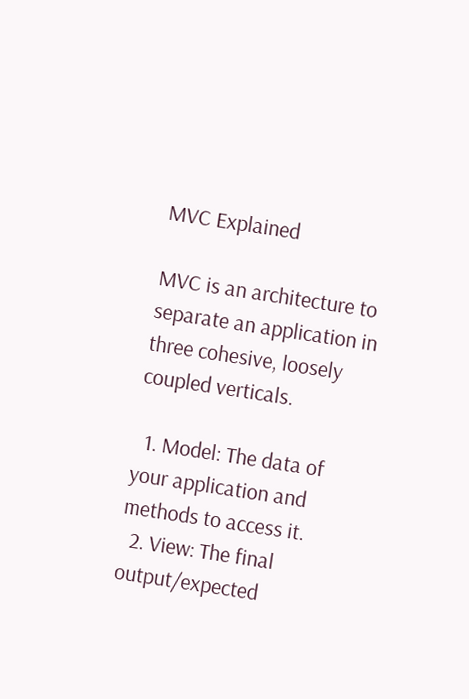MVC Explained

MVC is an architecture to separate an application in three cohesive, loosely coupled verticals.

  1. Model: The data of your application and methods to access it.
  2. View: The final output/expected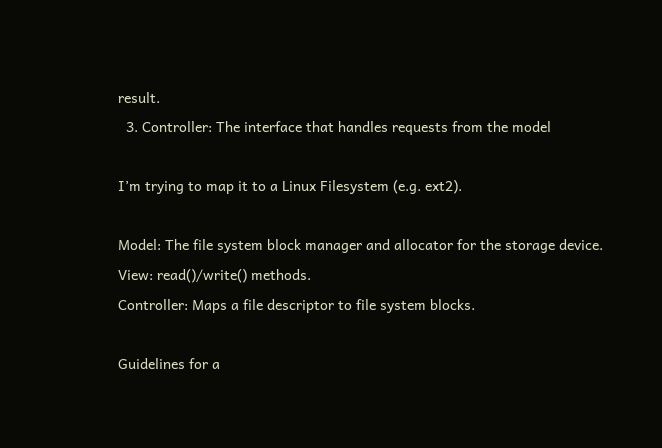result.
  3. Controller: The interface that handles requests from the model

I’m trying to map it to a Linux Filesystem (e.g. ext2).

Model: The file system block manager and allocator for the storage device.
View: read()/write() methods.
Controller: Maps a file descriptor to file system blocks.

Guidelines for a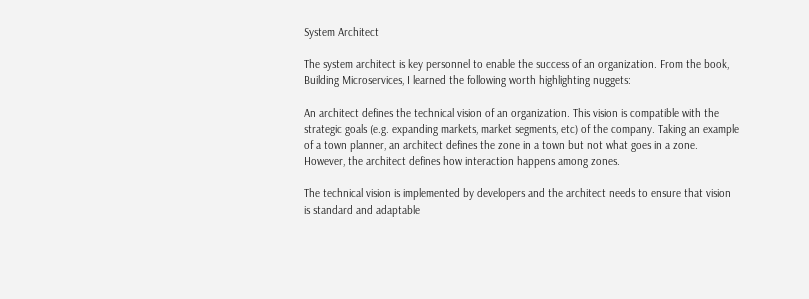System Architect

The system architect is key personnel to enable the success of an organization. From the book, Building Microservices, I learned the following worth highlighting nuggets:

An architect defines the technical vision of an organization. This vision is compatible with the strategic goals (e.g. expanding markets, market segments, etc) of the company. Taking an example of a town planner, an architect defines the zone in a town but not what goes in a zone. However, the architect defines how interaction happens among zones.

The technical vision is implemented by developers and the architect needs to ensure that vision is standard and adaptable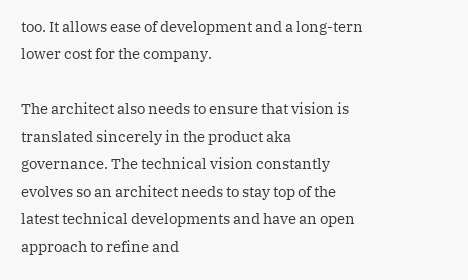too. It allows ease of development and a long-tern lower cost for the company.

The architect also needs to ensure that vision is translated sincerely in the product aka governance. The technical vision constantly evolves so an architect needs to stay top of the latest technical developments and have an open approach to refine and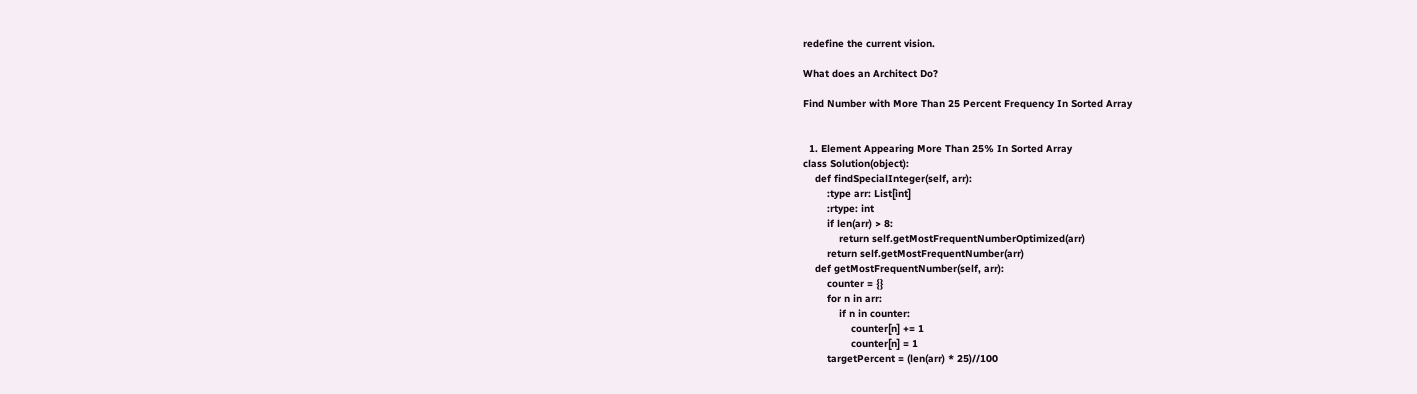redefine the current vision.

What does an Architect Do?

Find Number with More Than 25 Percent Frequency In Sorted Array


  1. Element Appearing More Than 25% In Sorted Array
class Solution(object):
    def findSpecialInteger(self, arr):
        :type arr: List[int]
        :rtype: int
        if len(arr) > 8:
            return self.getMostFrequentNumberOptimized(arr)
        return self.getMostFrequentNumber(arr)
    def getMostFrequentNumber(self, arr):
        counter = {}
        for n in arr:
            if n in counter:
                counter[n] += 1
                counter[n] = 1
        targetPercent = (len(arr) * 25)//100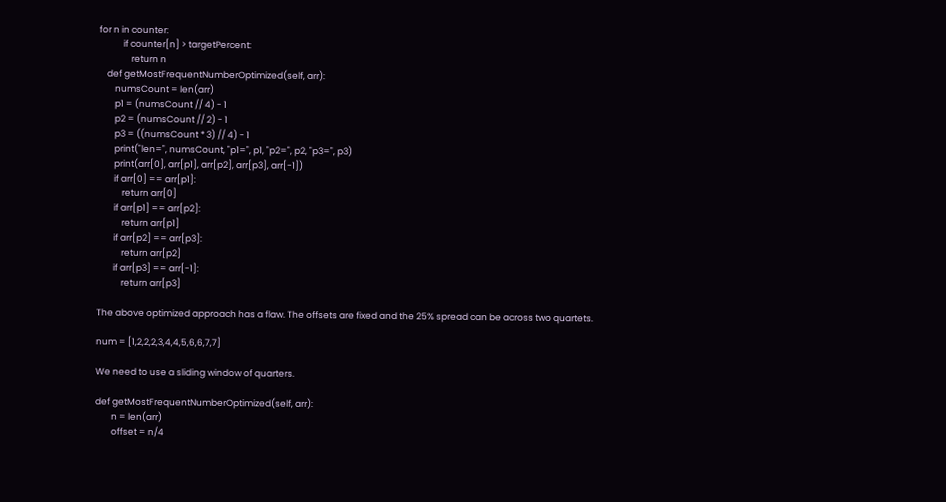for n in counter:
            if counter[n] > targetPercent:
                return n
    def getMostFrequentNumberOptimized(self, arr):
        numsCount = len(arr)
        p1 = (numsCount // 4) - 1
        p2 = (numsCount // 2) - 1
        p3 = ((numsCount * 3) // 4) - 1
        print("len=", numsCount, "p1=", p1, "p2=", p2, "p3=", p3)
        print(arr[0], arr[p1], arr[p2], arr[p3], arr[-1])
        if arr[0] == arr[p1]:
            return arr[0]
        if arr[p1] == arr[p2]:
            return arr[p1]
        if arr[p2] == arr[p3]:
            return arr[p2]
        if arr[p3] == arr[-1]:
            return arr[p3]

The above optimized approach has a flaw. The offsets are fixed and the 25% spread can be across two quartets.

num = [1,2,2,2,3,4,4,5,6,6,7,7]

We need to use a sliding window of quarters.

def getMostFrequentNumberOptimized(self, arr):
        n = len(arr)
        offset = n/4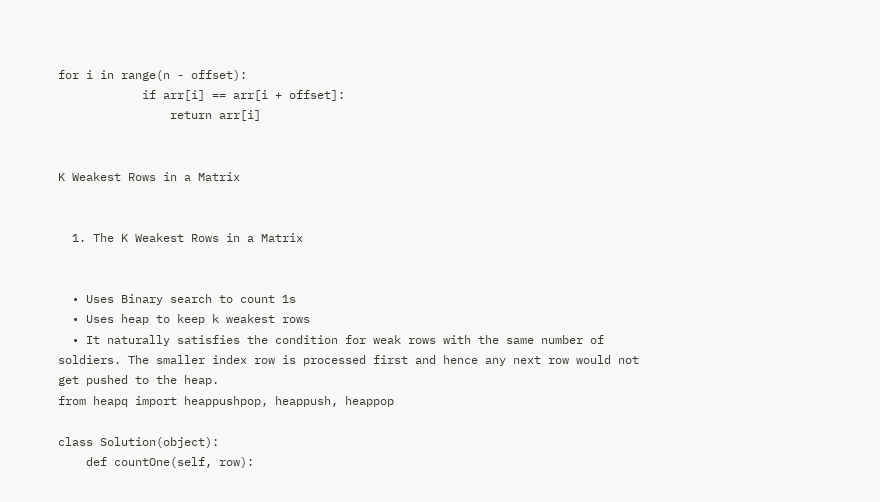for i in range(n - offset):
            if arr[i] == arr[i + offset]:
                return arr[i]


K Weakest Rows in a Matrix


  1. The K Weakest Rows in a Matrix


  • Uses Binary search to count 1s
  • Uses heap to keep k weakest rows
  • It naturally satisfies the condition for weak rows with the same number of soldiers. The smaller index row is processed first and hence any next row would not get pushed to the heap.
from heapq import heappushpop, heappush, heappop

class Solution(object):
    def countOne(self, row):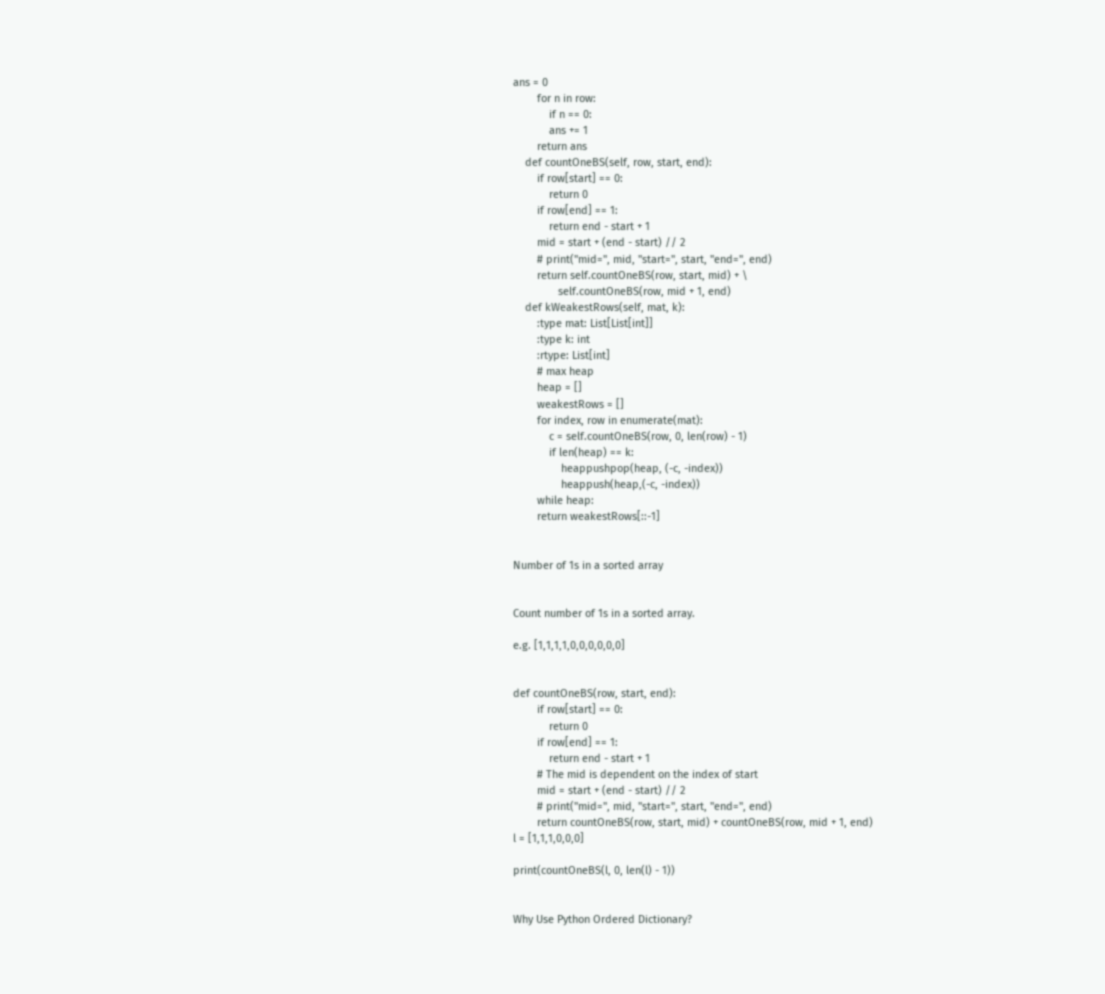ans = 0
        for n in row:
            if n == 0:
            ans += 1
        return ans
    def countOneBS(self, row, start, end):
        if row[start] == 0:
            return 0
        if row[end] == 1:
            return end - start + 1
        mid = start + (end - start) // 2
        # print("mid=", mid, "start=", start, "end=", end)
        return self.countOneBS(row, start, mid) + \
               self.countOneBS(row, mid + 1, end)
    def kWeakestRows(self, mat, k):
        :type mat: List[List[int]]
        :type k: int
        :rtype: List[int]
        # max heap
        heap = []
        weakestRows = []
        for index, row in enumerate(mat):
            c = self.countOneBS(row, 0, len(row) - 1)
            if len(heap) == k:
                heappushpop(heap, (-c, -index))
                heappush(heap,(-c, -index))
        while heap:
        return weakestRows[::-1]


Number of 1s in a sorted array


Count number of 1s in a sorted array.

e.g. [1,1,1,1,0,0,0,0,0,0]


def countOneBS(row, start, end):
        if row[start] == 0:
            return 0
        if row[end] == 1:
            return end - start + 1
        # The mid is dependent on the index of start
        mid = start + (end - start) // 2
        # print("mid=", mid, "start=", start, "end=", end)
        return countOneBS(row, start, mid) + countOneBS(row, mid + 1, end)
l = [1,1,1,0,0,0]

print(countOneBS(l, 0, len(l) - 1))


Why Use Python Ordered Dictionary?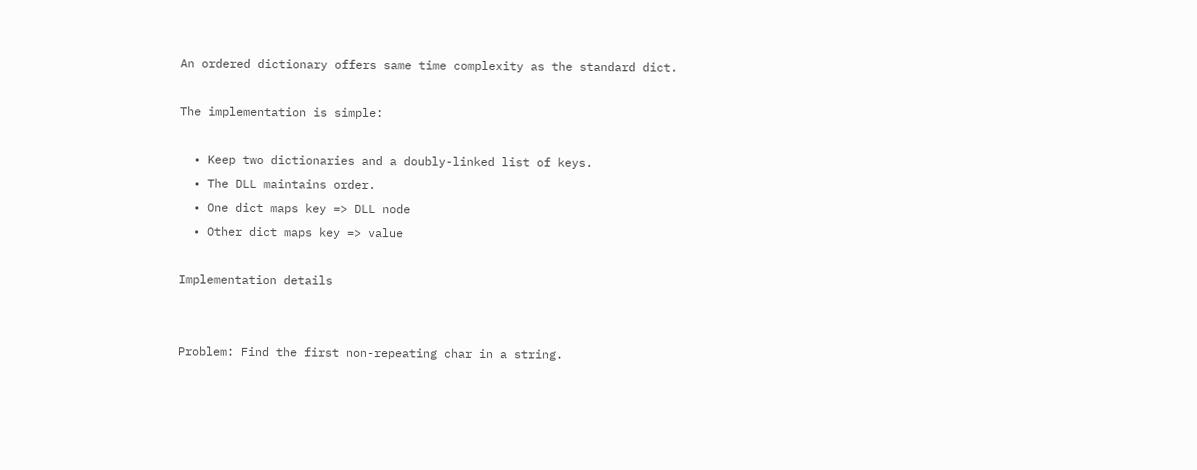An ordered dictionary offers same time complexity as the standard dict.

The implementation is simple:

  • Keep two dictionaries and a doubly-linked list of keys.
  • The DLL maintains order.
  • One dict maps key => DLL node
  • Other dict maps key => value

Implementation details


Problem: Find the first non-repeating char in a string.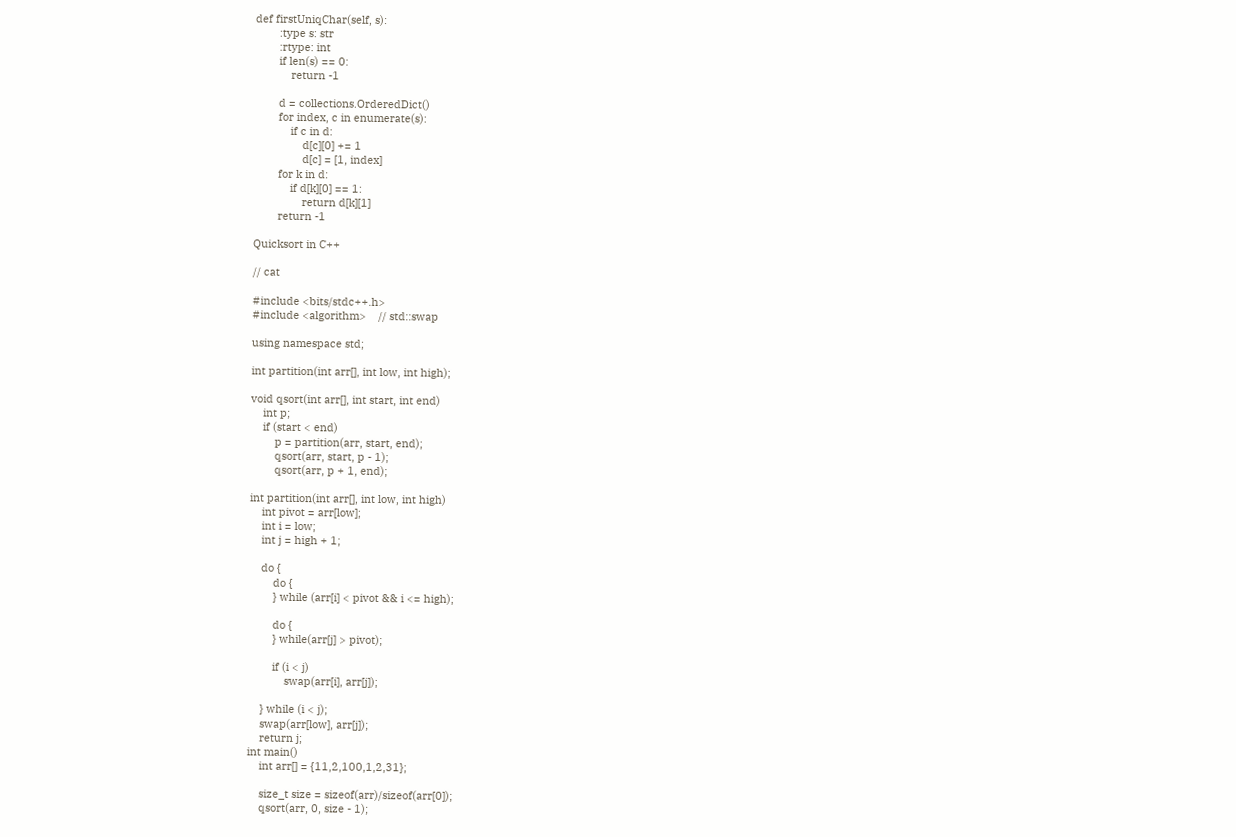def firstUniqChar(self, s):
        :type s: str
        :rtype: int
        if len(s) == 0:
            return -1

        d = collections.OrderedDict()
        for index, c in enumerate(s):
            if c in d:
                d[c][0] += 1
                d[c] = [1, index]
        for k in d:
            if d[k][0] == 1:
                return d[k][1]
        return -1

Quicksort in C++

// cat

#include <bits/stdc++.h>
#include <algorithm>    // std::swap

using namespace std;

int partition(int arr[], int low, int high);

void qsort(int arr[], int start, int end)
    int p;
    if (start < end)
        p = partition(arr, start, end);
        qsort(arr, start, p - 1);
        qsort(arr, p + 1, end);

int partition(int arr[], int low, int high)
    int pivot = arr[low];
    int i = low;
    int j = high + 1;

    do {
        do {
        } while (arr[i] < pivot && i <= high);

        do {
        } while(arr[j] > pivot);

        if (i < j)
            swap(arr[i], arr[j]);

    } while (i < j);
    swap(arr[low], arr[j]);
    return j;
int main()
    int arr[] = {11,2,100,1,2,31};

    size_t size = sizeof(arr)/sizeof(arr[0]);
    qsort(arr, 0, size - 1);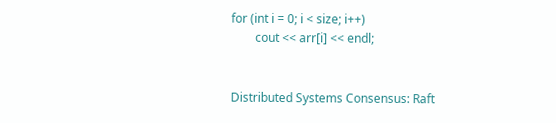for (int i = 0; i < size; i++)
        cout << arr[i] << endl;


Distributed Systems Consensus: Raft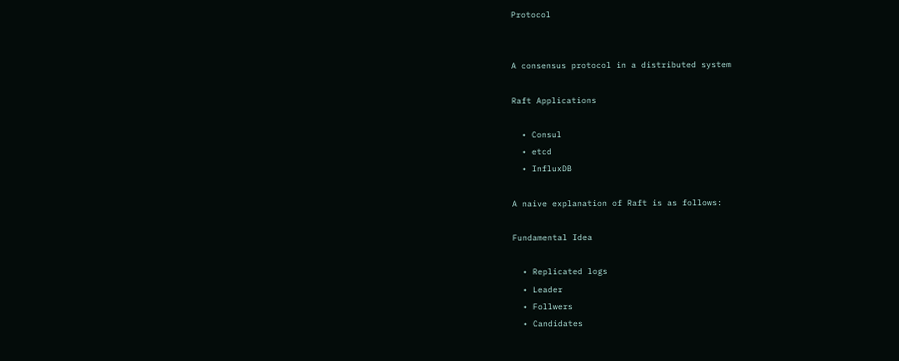Protocol


A consensus protocol in a distributed system

Raft Applications

  • Consul
  • etcd
  • InfluxDB

A naive explanation of Raft is as follows:

Fundamental Idea

  • Replicated logs
  • Leader
  • Follwers
  • Candidates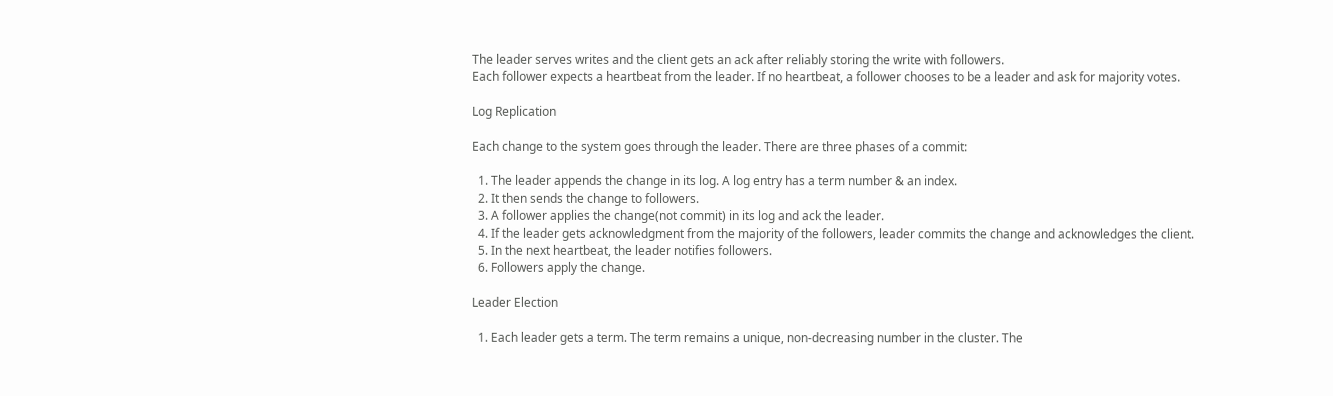The leader serves writes and the client gets an ack after reliably storing the write with followers.
Each follower expects a heartbeat from the leader. If no heartbeat, a follower chooses to be a leader and ask for majority votes.

Log Replication

Each change to the system goes through the leader. There are three phases of a commit:

  1. The leader appends the change in its log. A log entry has a term number & an index.
  2. It then sends the change to followers.
  3. A follower applies the change(not commit) in its log and ack the leader.
  4. If the leader gets acknowledgment from the majority of the followers, leader commits the change and acknowledges the client.
  5. In the next heartbeat, the leader notifies followers.
  6. Followers apply the change.

Leader Election

  1. Each leader gets a term. The term remains a unique, non-decreasing number in the cluster. The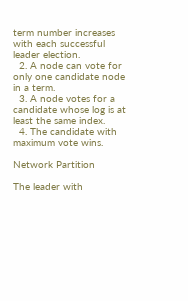term number increases with each successful leader election.
  2. A node can vote for only one candidate node in a term.
  3. A node votes for a candidate whose log is at least the same index.
  4. The candidate with maximum vote wins.

Network Partition

The leader with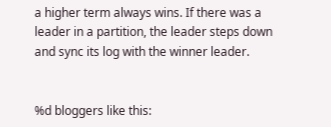a higher term always wins. If there was a leader in a partition, the leader steps down and sync its log with the winner leader.


%d bloggers like this: